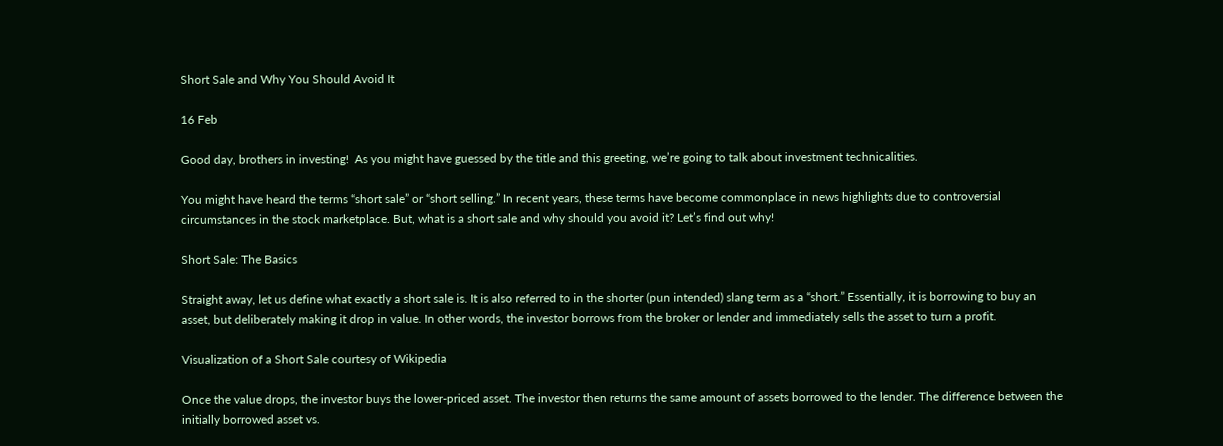Short Sale and Why You Should Avoid It

16 Feb

Good day, brothers in investing!  As you might have guessed by the title and this greeting, we’re going to talk about investment technicalities.

You might have heard the terms “short sale” or “short selling.” In recent years, these terms have become commonplace in news highlights due to controversial circumstances in the stock marketplace. But, what is a short sale and why should you avoid it? Let’s find out why!

Short Sale: The Basics

Straight away, let us define what exactly a short sale is. It is also referred to in the shorter (pun intended) slang term as a “short.” Essentially, it is borrowing to buy an asset, but deliberately making it drop in value. In other words, the investor borrows from the broker or lender and immediately sells the asset to turn a profit.

Visualization of a Short Sale courtesy of Wikipedia

Once the value drops, the investor buys the lower-priced asset. The investor then returns the same amount of assets borrowed to the lender. The difference between the initially borrowed asset vs.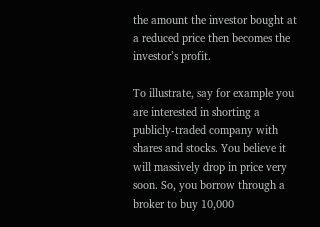the amount the investor bought at a reduced price then becomes the investor’s profit.

To illustrate, say for example you are interested in shorting a publicly-traded company with shares and stocks. You believe it will massively drop in price very soon. So, you borrow through a broker to buy 10,000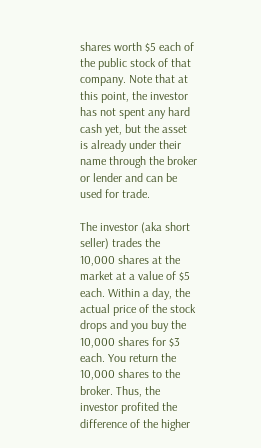shares worth $5 each of the public stock of that company. Note that at this point, the investor has not spent any hard cash yet, but the asset is already under their name through the broker or lender and can be used for trade.

The investor (aka short seller) trades the 10,000 shares at the market at a value of $5 each. Within a day, the actual price of the stock drops and you buy the 10,000 shares for $3 each. You return the 10,000 shares to the broker. Thus, the investor profited the difference of the higher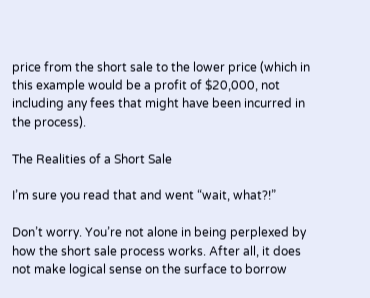price from the short sale to the lower price (which in this example would be a profit of $20,000, not including any fees that might have been incurred in the process).

The Realities of a Short Sale

I’m sure you read that and went “wait, what?!”

Don’t worry. You’re not alone in being perplexed by how the short sale process works. After all, it does not make logical sense on the surface to borrow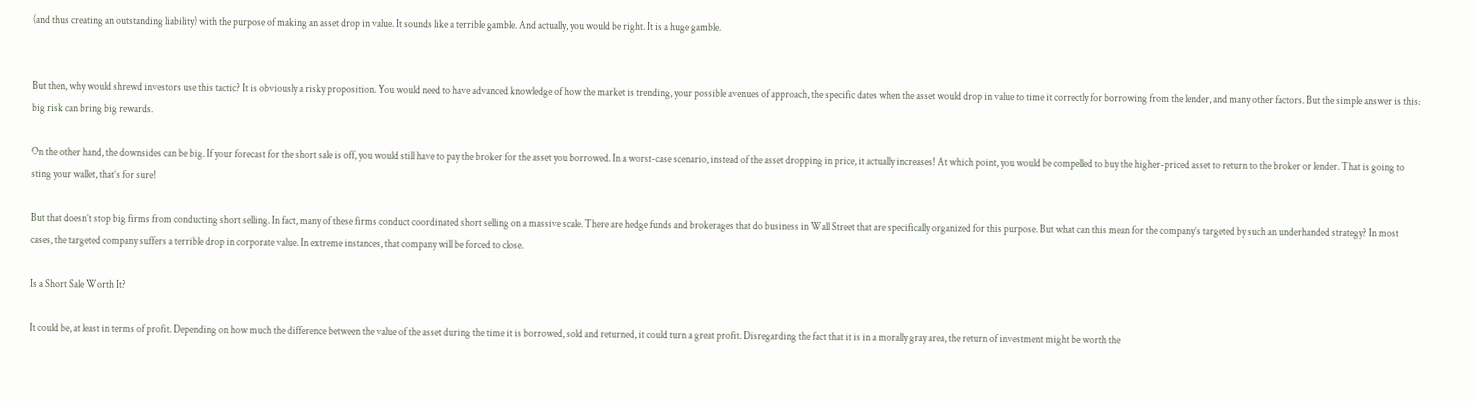(and thus creating an outstanding liability) with the purpose of making an asset drop in value. It sounds like a terrible gamble. And actually, you would be right. It is a huge gamble.


But then, why would shrewd investors use this tactic? It is obviously a risky proposition. You would need to have advanced knowledge of how the market is trending, your possible avenues of approach, the specific dates when the asset would drop in value to time it correctly for borrowing from the lender, and many other factors. But the simple answer is this: big risk can bring big rewards.

On the other hand, the downsides can be big. If your forecast for the short sale is off, you would still have to pay the broker for the asset you borrowed. In a worst-case scenario, instead of the asset dropping in price, it actually increases! At which point, you would be compelled to buy the higher-priced asset to return to the broker or lender. That is going to sting your wallet, that’s for sure!

But that doesn’t stop big firms from conducting short selling. In fact, many of these firms conduct coordinated short selling on a massive scale. There are hedge funds and brokerages that do business in Wall Street that are specifically organized for this purpose. But what can this mean for the company’s targeted by such an underhanded strategy? In most cases, the targeted company suffers a terrible drop in corporate value. In extreme instances, that company will be forced to close.

Is a Short Sale Worth It?

It could be, at least in terms of profit. Depending on how much the difference between the value of the asset during the time it is borrowed, sold and returned, it could turn a great profit. Disregarding the fact that it is in a morally gray area, the return of investment might be worth the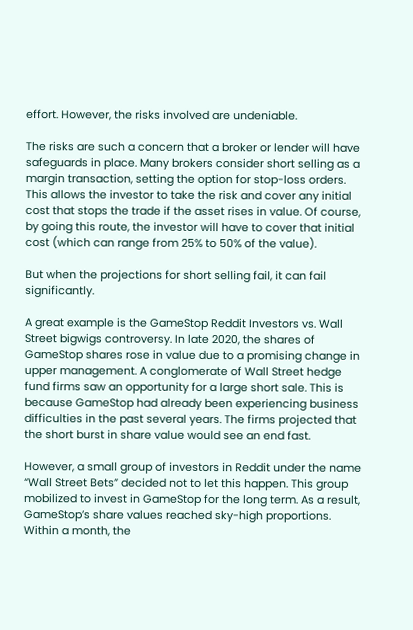effort. However, the risks involved are undeniable.

The risks are such a concern that a broker or lender will have safeguards in place. Many brokers consider short selling as a margin transaction, setting the option for stop-loss orders. This allows the investor to take the risk and cover any initial cost that stops the trade if the asset rises in value. Of course, by going this route, the investor will have to cover that initial cost (which can range from 25% to 50% of the value).

But when the projections for short selling fail, it can fail significantly.

A great example is the GameStop Reddit Investors vs. Wall Street bigwigs controversy. In late 2020, the shares of GameStop shares rose in value due to a promising change in upper management. A conglomerate of Wall Street hedge fund firms saw an opportunity for a large short sale. This is because GameStop had already been experiencing business difficulties in the past several years. The firms projected that the short burst in share value would see an end fast.

However, a small group of investors in Reddit under the name “Wall Street Bets” decided not to let this happen. This group mobilized to invest in GameStop for the long term. As a result, GameStop’s share values reached sky-high proportions. Within a month, the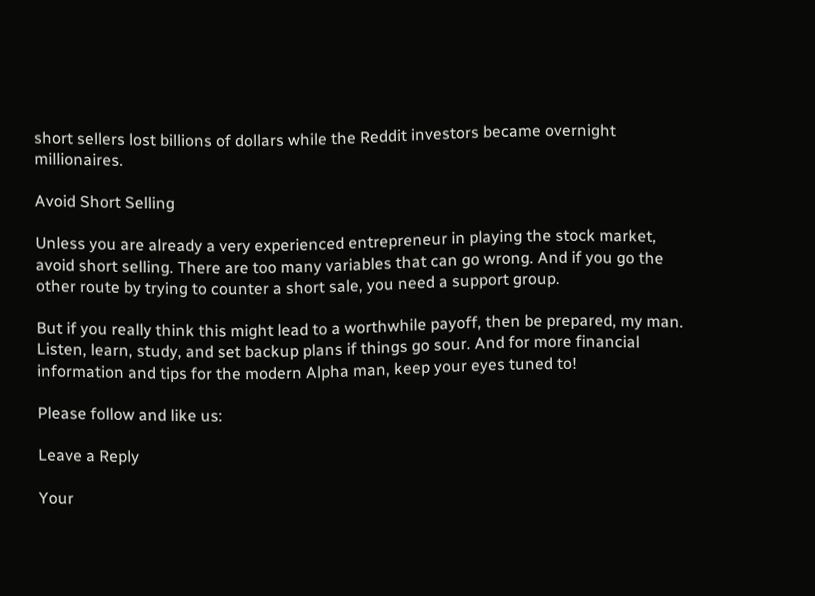short sellers lost billions of dollars while the Reddit investors became overnight millionaires.

Avoid Short Selling

Unless you are already a very experienced entrepreneur in playing the stock market, avoid short selling. There are too many variables that can go wrong. And if you go the other route by trying to counter a short sale, you need a support group.

But if you really think this might lead to a worthwhile payoff, then be prepared, my man. Listen, learn, study, and set backup plans if things go sour. And for more financial information and tips for the modern Alpha man, keep your eyes tuned to!

Please follow and like us:

Leave a Reply

Your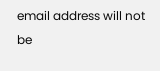email address will not be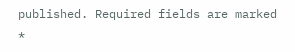published. Required fields are marked *